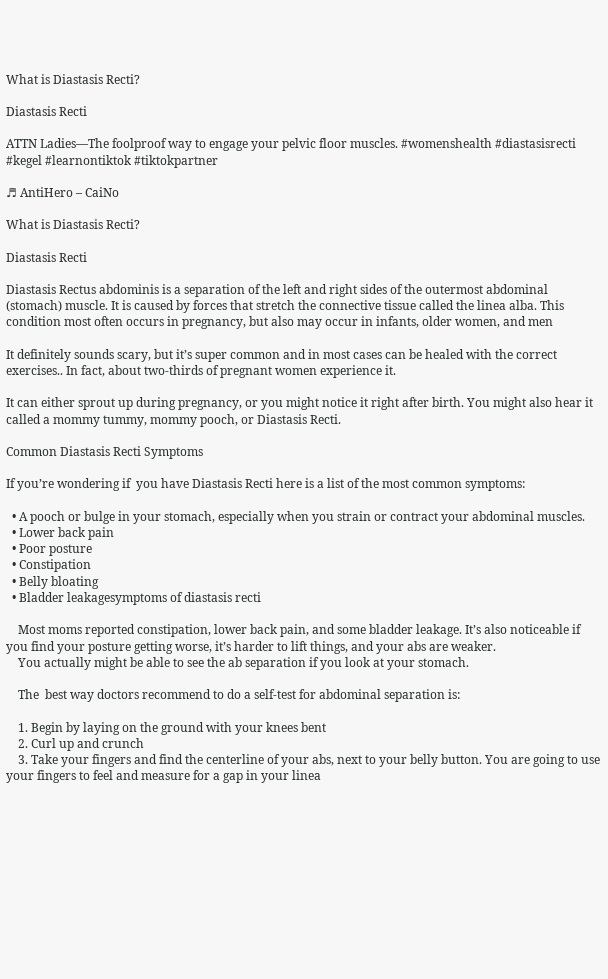What is Diastasis Recti?

Diastasis Recti

ATTN Ladies—The foolproof way to engage your pelvic floor muscles. #womenshealth #diastasisrecti #kegel #learnontiktok #tiktokpartner

♬ AntiHero – CaiNo

What is Diastasis Recti?

Diastasis Recti

Diastasis Rectus abdominis is a separation of the left and right sides of the outermost abdominal (stomach) muscle. It is caused by forces that stretch the connective tissue called the linea alba. This condition most often occurs in pregnancy, but also may occur in infants, older women, and men

It definitely sounds scary, but it’s super common and in most cases can be healed with the correct exercises.. In fact, about two-thirds of pregnant women experience it.

It can either sprout up during pregnancy, or you might notice it right after birth. You might also hear it called a mommy tummy, mommy pooch, or Diastasis Recti.

Common Diastasis Recti Symptoms

If you’re wondering if  you have Diastasis Recti here is a list of the most common symptoms:

  • A pooch or bulge in your stomach, especially when you strain or contract your abdominal muscles.
  • Lower back pain
  • Poor posture
  • Constipation
  • Belly bloating
  • Bladder leakagesymptoms of diastasis recti

    Most moms reported constipation, lower back pain, and some bladder leakage. It’s also noticeable if you find your posture getting worse, it’s harder to lift things, and your abs are weaker.
    You actually might be able to see the ab separation if you look at your stomach.

    The  best way doctors recommend to do a self-test for abdominal separation is:

    1. Begin by laying on the ground with your knees bent
    2. Curl up and crunch
    3. Take your fingers and find the centerline of your abs, next to your belly button. You are going to use your fingers to feel and measure for a gap in your linea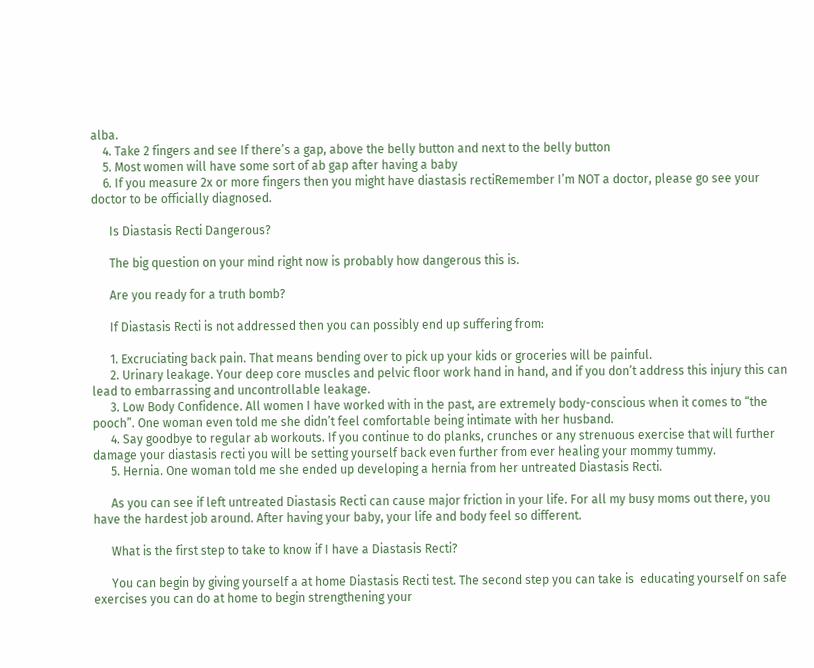alba.
    4. Take 2 fingers and see If there’s a gap, above the belly button and next to the belly button
    5. Most women will have some sort of ab gap after having a baby
    6. If you measure 2x or more fingers then you might have diastasis rectiRemember I’m NOT a doctor, please go see your doctor to be officially diagnosed.

      Is Diastasis Recti Dangerous?

      The big question on your mind right now is probably how dangerous this is.

      Are you ready for a truth bomb?

      If Diastasis Recti is not addressed then you can possibly end up suffering from:

      1. Excruciating back pain. That means bending over to pick up your kids or groceries will be painful.
      2. Urinary leakage. Your deep core muscles and pelvic floor work hand in hand, and if you don’t address this injury this can lead to embarrassing and uncontrollable leakage.
      3. Low Body Confidence. All women I have worked with in the past, are extremely body-conscious when it comes to “the pooch”. One woman even told me she didn’t feel comfortable being intimate with her husband.
      4. Say goodbye to regular ab workouts. If you continue to do planks, crunches or any strenuous exercise that will further damage your diastasis recti you will be setting yourself back even further from ever healing your mommy tummy.
      5. Hernia. One woman told me she ended up developing a hernia from her untreated Diastasis Recti.

      As you can see if left untreated Diastasis Recti can cause major friction in your life. For all my busy moms out there, you have the hardest job around. After having your baby, your life and body feel so different.

      What is the first step to take to know if I have a Diastasis Recti?

      You can begin by giving yourself a at home Diastasis Recti test. The second step you can take is  educating yourself on safe exercises you can do at home to begin strengthening your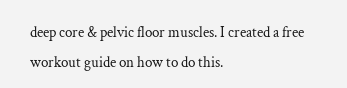deep core & pelvic floor muscles. I created a free workout guide on how to do this.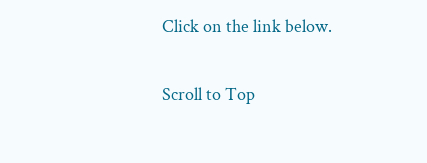Click on the link below.

Scroll to Top